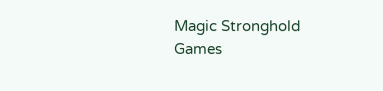Magic Stronghold Games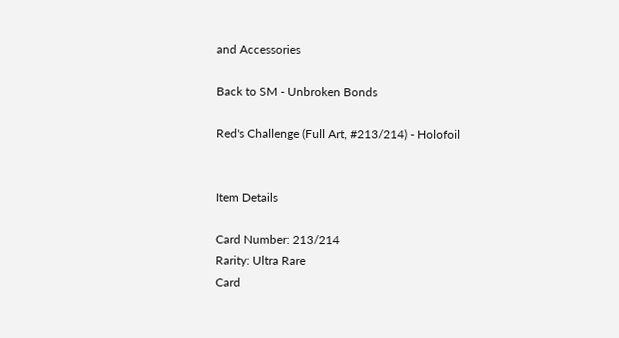and Accessories

Back to SM - Unbroken Bonds

Red's Challenge (Full Art, #213/214) - Holofoil


Item Details

Card Number: 213/214
Rarity: Ultra Rare
Card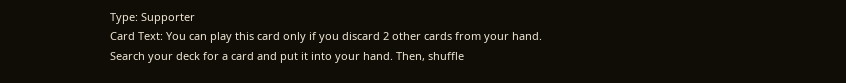Type: Supporter
Card Text: You can play this card only if you discard 2 other cards from your hand.
Search your deck for a card and put it into your hand. Then, shuffle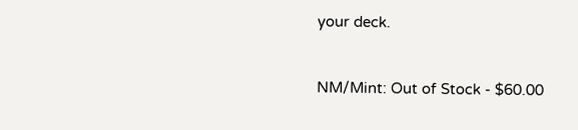your deck.


NM/Mint: Out of Stock - $60.00